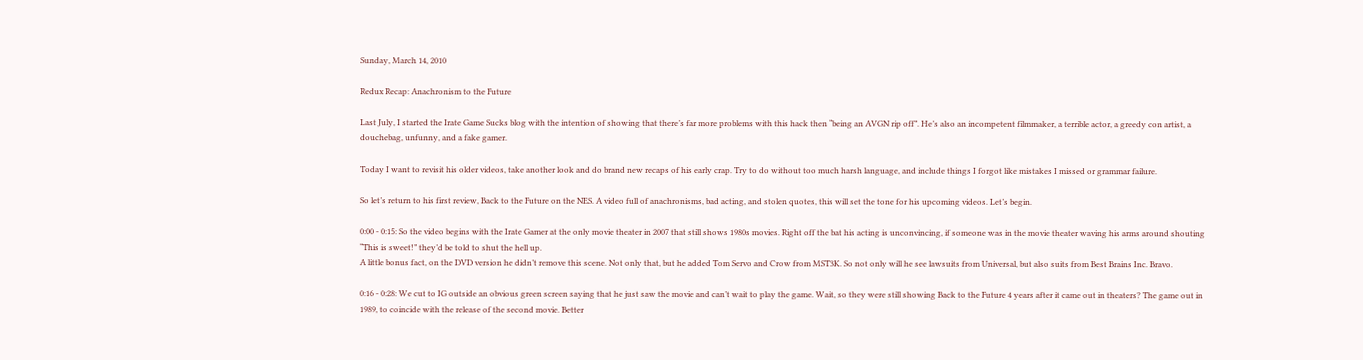Sunday, March 14, 2010

Redux Recap: Anachronism to the Future

Last July, I started the Irate Game Sucks blog with the intention of showing that there’s far more problems with this hack then “being an AVGN rip off”. He’s also an incompetent filmmaker, a terrible actor, a greedy con artist, a douchebag, unfunny, and a fake gamer.

Today I want to revisit his older videos, take another look and do brand new recaps of his early crap. Try to do without too much harsh language, and include things I forgot like mistakes I missed or grammar failure.

So let’s return to his first review, Back to the Future on the NES. A video full of anachronisms, bad acting, and stolen quotes, this will set the tone for his upcoming videos. Let’s begin.

0:00 - 0:15: So the video begins with the Irate Gamer at the only movie theater in 2007 that still shows 1980s movies. Right off the bat his acting is unconvincing, if someone was in the movie theater waving his arms around shouting “This is sweet!” they’d be told to shut the hell up.
A little bonus fact, on the DVD version he didn’t remove this scene. Not only that, but he added Tom Servo and Crow from MST3K. So not only will he see lawsuits from Universal, but also suits from Best Brains Inc. Bravo.

0:16 - 0:28: We cut to IG outside an obvious green screen saying that he just saw the movie and can’t wait to play the game. Wait, so they were still showing Back to the Future 4 years after it came out in theaters? The game out in 1989, to coincide with the release of the second movie. Better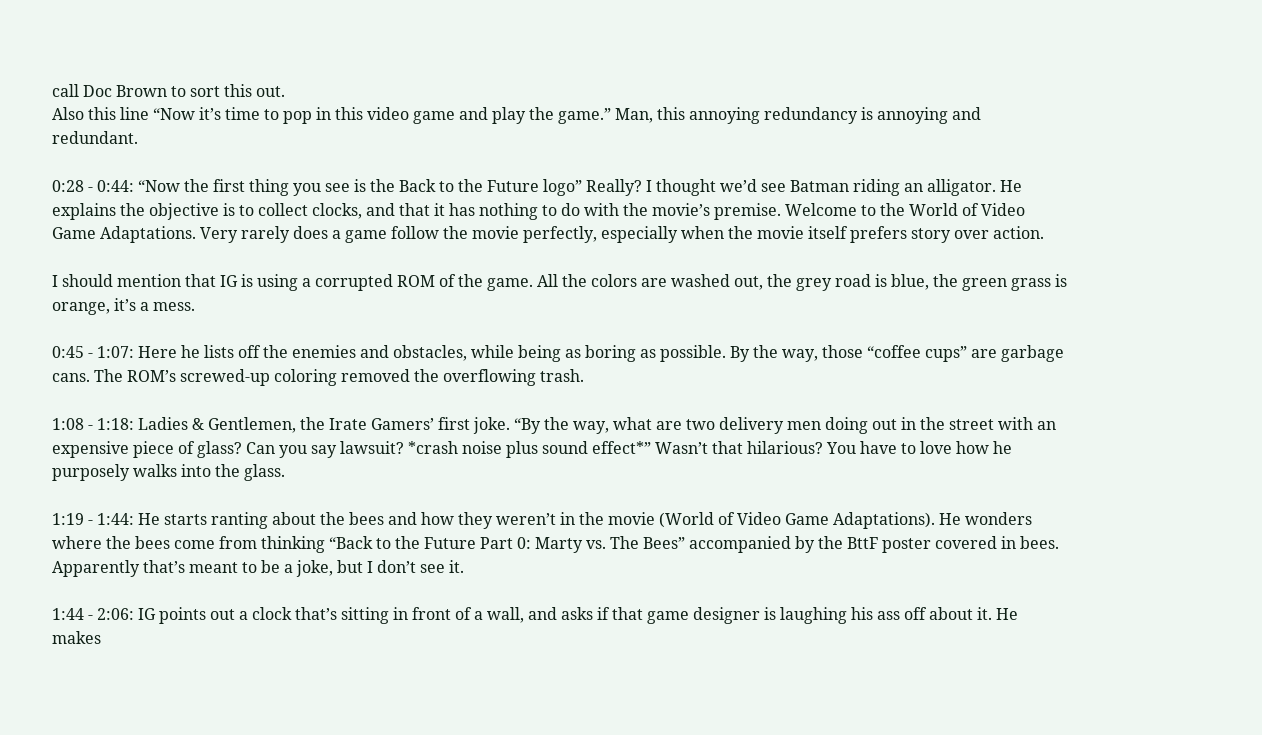call Doc Brown to sort this out.
Also this line “Now it’s time to pop in this video game and play the game.” Man, this annoying redundancy is annoying and redundant.

0:28 - 0:44: “Now the first thing you see is the Back to the Future logo” Really? I thought we’d see Batman riding an alligator. He explains the objective is to collect clocks, and that it has nothing to do with the movie’s premise. Welcome to the World of Video Game Adaptations. Very rarely does a game follow the movie perfectly, especially when the movie itself prefers story over action.

I should mention that IG is using a corrupted ROM of the game. All the colors are washed out, the grey road is blue, the green grass is orange, it’s a mess.

0:45 - 1:07: Here he lists off the enemies and obstacles, while being as boring as possible. By the way, those “coffee cups” are garbage cans. The ROM’s screwed-up coloring removed the overflowing trash.

1:08 - 1:18: Ladies & Gentlemen, the Irate Gamers’ first joke. “By the way, what are two delivery men doing out in the street with an expensive piece of glass? Can you say lawsuit? *crash noise plus sound effect*” Wasn’t that hilarious? You have to love how he purposely walks into the glass.

1:19 - 1:44: He starts ranting about the bees and how they weren’t in the movie (World of Video Game Adaptations). He wonders where the bees come from thinking “Back to the Future Part 0: Marty vs. The Bees” accompanied by the BttF poster covered in bees. Apparently that’s meant to be a joke, but I don’t see it.

1:44 - 2:06: IG points out a clock that’s sitting in front of a wall, and asks if that game designer is laughing his ass off about it. He makes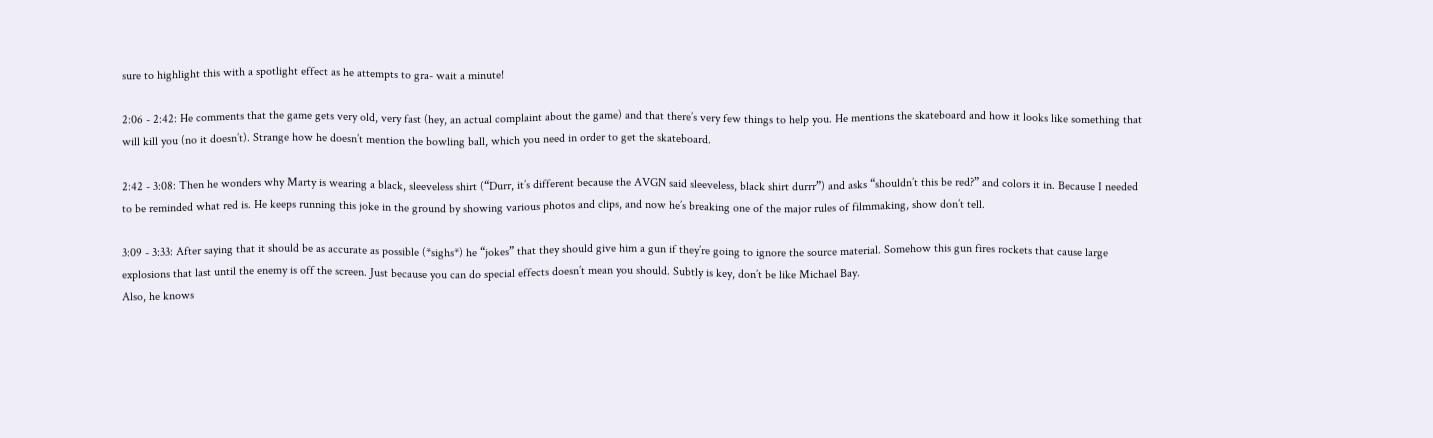sure to highlight this with a spotlight effect as he attempts to gra- wait a minute!

2:06 - 2:42: He comments that the game gets very old, very fast (hey, an actual complaint about the game) and that there’s very few things to help you. He mentions the skateboard and how it looks like something that will kill you (no it doesn’t). Strange how he doesn’t mention the bowling ball, which you need in order to get the skateboard.

2:42 - 3:08: Then he wonders why Marty is wearing a black, sleeveless shirt (“Durr, it’s different because the AVGN said sleeveless, black shirt durrr”) and asks “shouldn’t this be red?” and colors it in. Because I needed to be reminded what red is. He keeps running this joke in the ground by showing various photos and clips, and now he’s breaking one of the major rules of filmmaking, show don’t tell.

3:09 - 3:33: After saying that it should be as accurate as possible (*sighs*) he “jokes” that they should give him a gun if they’re going to ignore the source material. Somehow this gun fires rockets that cause large explosions that last until the enemy is off the screen. Just because you can do special effects doesn’t mean you should. Subtly is key, don’t be like Michael Bay.
Also, he knows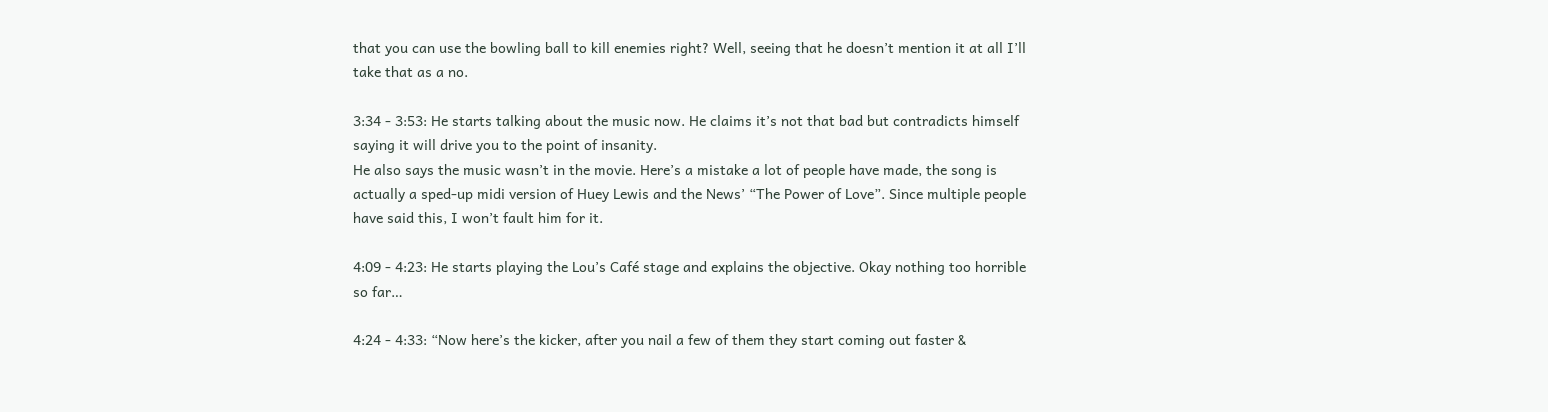that you can use the bowling ball to kill enemies right? Well, seeing that he doesn’t mention it at all I’ll take that as a no.

3:34 - 3:53: He starts talking about the music now. He claims it’s not that bad but contradicts himself saying it will drive you to the point of insanity.
He also says the music wasn’t in the movie. Here’s a mistake a lot of people have made, the song is actually a sped-up midi version of Huey Lewis and the News’ “The Power of Love”. Since multiple people have said this, I won’t fault him for it.

4:09 - 4:23: He starts playing the Lou’s Café stage and explains the objective. Okay nothing too horrible so far…

4:24 - 4:33: “Now here’s the kicker, after you nail a few of them they start coming out faster &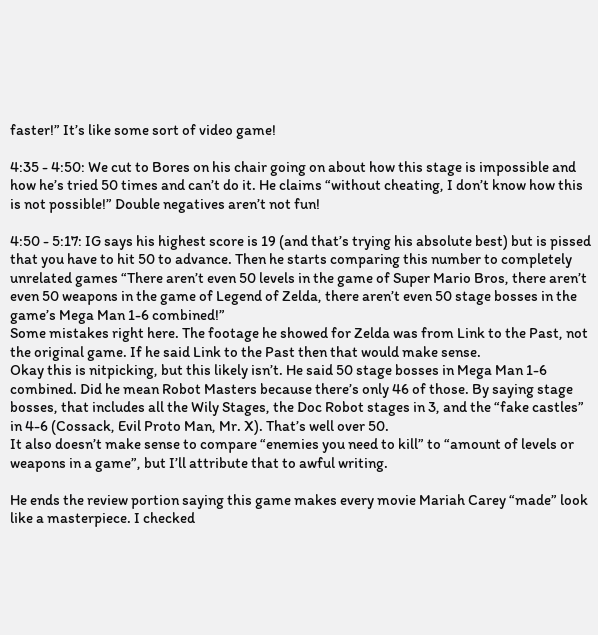faster!” It’s like some sort of video game!

4:35 - 4:50: We cut to Bores on his chair going on about how this stage is impossible and how he’s tried 50 times and can’t do it. He claims “without cheating, I don’t know how this is not possible!” Double negatives aren’t not fun!

4:50 - 5:17: IG says his highest score is 19 (and that’s trying his absolute best) but is pissed that you have to hit 50 to advance. Then he starts comparing this number to completely unrelated games “There aren’t even 50 levels in the game of Super Mario Bros, there aren’t even 50 weapons in the game of Legend of Zelda, there aren’t even 50 stage bosses in the game’s Mega Man 1-6 combined!”
Some mistakes right here. The footage he showed for Zelda was from Link to the Past, not the original game. If he said Link to the Past then that would make sense.
Okay this is nitpicking, but this likely isn’t. He said 50 stage bosses in Mega Man 1-6 combined. Did he mean Robot Masters because there’s only 46 of those. By saying stage bosses, that includes all the Wily Stages, the Doc Robot stages in 3, and the “fake castles” in 4-6 (Cossack, Evil Proto Man, Mr. X). That’s well over 50.
It also doesn’t make sense to compare “enemies you need to kill” to “amount of levels or weapons in a game”, but I’ll attribute that to awful writing.

He ends the review portion saying this game makes every movie Mariah Carey “made” look like a masterpiece. I checked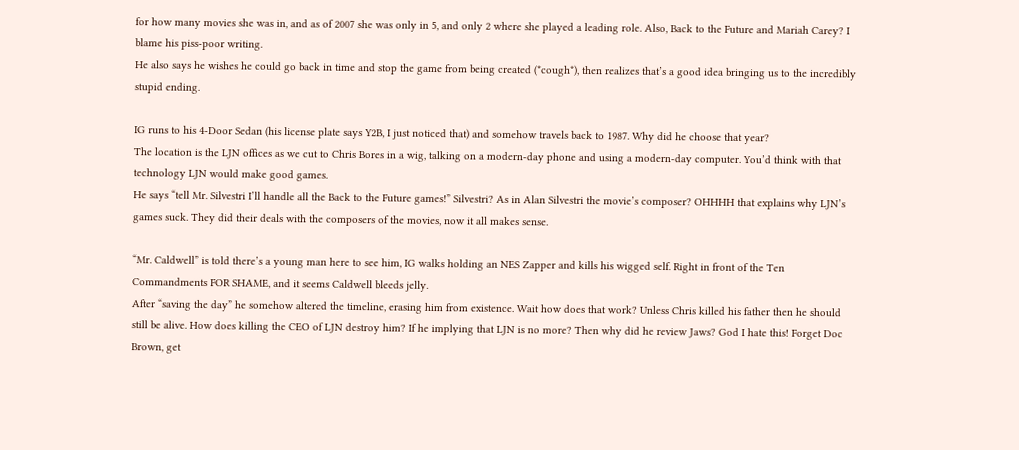for how many movies she was in, and as of 2007 she was only in 5, and only 2 where she played a leading role. Also, Back to the Future and Mariah Carey? I blame his piss-poor writing.
He also says he wishes he could go back in time and stop the game from being created (*cough*), then realizes that’s a good idea bringing us to the incredibly stupid ending.

IG runs to his 4-Door Sedan (his license plate says Y2B, I just noticed that) and somehow travels back to 1987. Why did he choose that year?
The location is the LJN offices as we cut to Chris Bores in a wig, talking on a modern-day phone and using a modern-day computer. You’d think with that technology LJN would make good games.
He says “tell Mr. Silvestri I’ll handle all the Back to the Future games!” Silvestri? As in Alan Silvestri the movie’s composer? OHHHH that explains why LJN’s games suck. They did their deals with the composers of the movies, now it all makes sense.

“Mr. Caldwell” is told there’s a young man here to see him, IG walks holding an NES Zapper and kills his wigged self. Right in front of the Ten Commandments FOR SHAME, and it seems Caldwell bleeds jelly.
After “saving the day” he somehow altered the timeline, erasing him from existence. Wait how does that work? Unless Chris killed his father then he should still be alive. How does killing the CEO of LJN destroy him? If he implying that LJN is no more? Then why did he review Jaws? God I hate this! Forget Doc Brown, get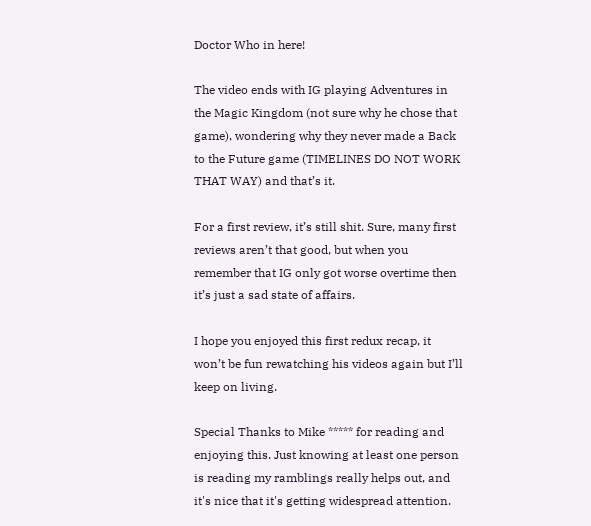Doctor Who in here!

The video ends with IG playing Adventures in the Magic Kingdom (not sure why he chose that game), wondering why they never made a Back to the Future game (TIMELINES DO NOT WORK THAT WAY) and that’s it.

For a first review, it’s still shit. Sure, many first reviews aren’t that good, but when you remember that IG only got worse overtime then it’s just a sad state of affairs.

I hope you enjoyed this first redux recap, it won’t be fun rewatching his videos again but I’ll keep on living.

Special Thanks to Mike ***** for reading and enjoying this. Just knowing at least one person is reading my ramblings really helps out, and it's nice that it's getting widespread attention.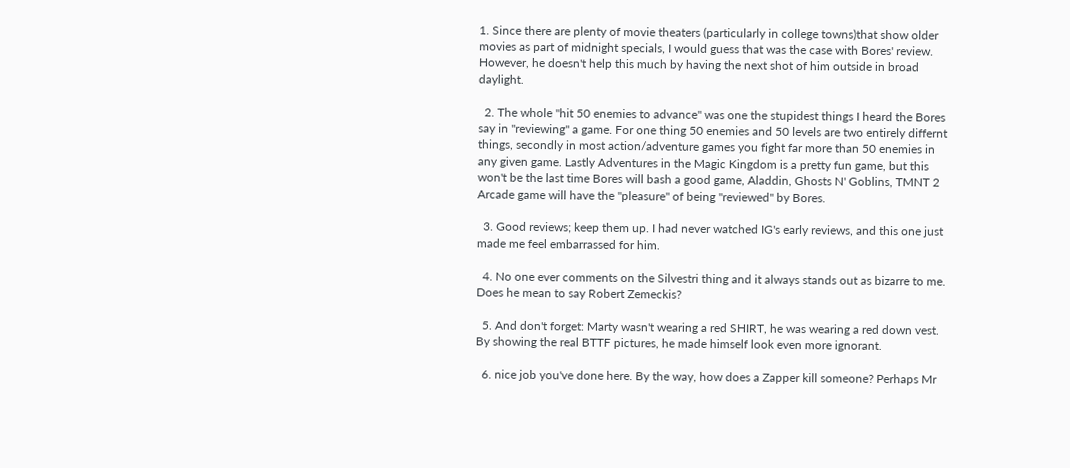1. Since there are plenty of movie theaters (particularly in college towns)that show older movies as part of midnight specials, I would guess that was the case with Bores' review. However, he doesn't help this much by having the next shot of him outside in broad daylight.

  2. The whole "hit 50 enemies to advance" was one the stupidest things I heard the Bores say in "reviewing" a game. For one thing 50 enemies and 50 levels are two entirely differnt things, secondly in most action/adventure games you fight far more than 50 enemies in any given game. Lastly Adventures in the Magic Kingdom is a pretty fun game, but this won't be the last time Bores will bash a good game, Aladdin, Ghosts N' Goblins, TMNT 2 Arcade game will have the "pleasure" of being "reviewed" by Bores.

  3. Good reviews; keep them up. I had never watched IG's early reviews, and this one just made me feel embarrassed for him.

  4. No one ever comments on the Silvestri thing and it always stands out as bizarre to me. Does he mean to say Robert Zemeckis?

  5. And don't forget: Marty wasn't wearing a red SHIRT, he was wearing a red down vest. By showing the real BTTF pictures, he made himself look even more ignorant.

  6. nice job you've done here. By the way, how does a Zapper kill someone? Perhaps Mr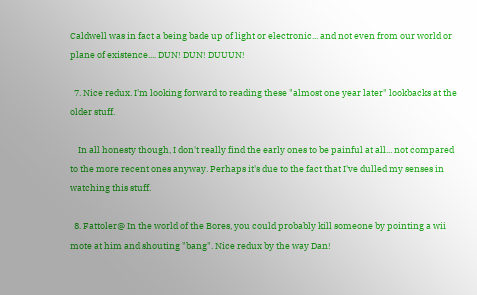Caldwell was in fact a being bade up of light or electronic... and not even from our world or plane of existence.... DUN! DUN! DUUUN!

  7. Nice redux. I'm looking forward to reading these "almost one year later" lookbacks at the older stuff.

    In all honesty though, I don't really find the early ones to be painful at all... not compared to the more recent ones anyway. Perhaps it's due to the fact that I've dulled my senses in watching this stuff.

  8. Fattoler@ In the world of the Bores, you could probably kill someone by pointing a wii mote at him and shouting "bang". Nice redux by the way Dan!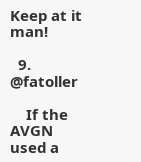Keep at it man!

  9. @fatoller

    If the AVGN used a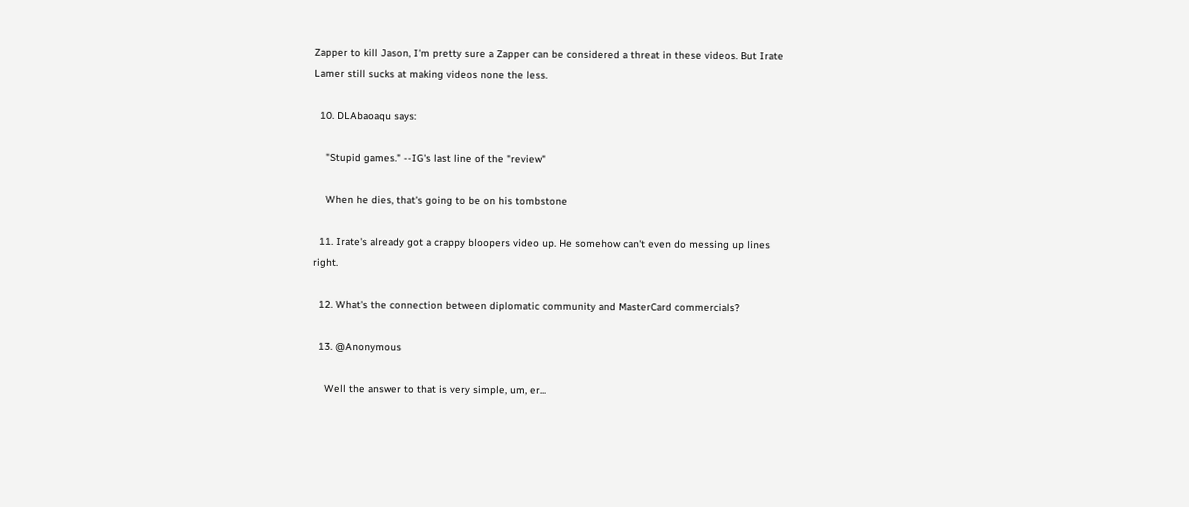Zapper to kill Jason, I'm pretty sure a Zapper can be considered a threat in these videos. But Irate Lamer still sucks at making videos none the less.

  10. DLAbaoaqu says:

    "Stupid games." --IG's last line of the "review"

    When he dies, that's going to be on his tombstone

  11. Irate's already got a crappy bloopers video up. He somehow can't even do messing up lines right.

  12. What's the connection between diplomatic community and MasterCard commercials?

  13. @Anonymous

    Well the answer to that is very simple, um, er...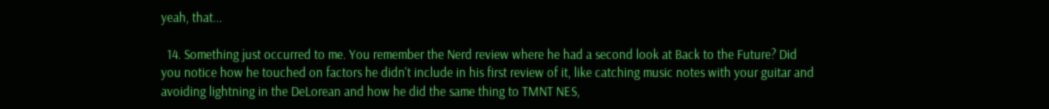yeah, that...

  14. Something just occurred to me. You remember the Nerd review where he had a second look at Back to the Future? Did you notice how he touched on factors he didn't include in his first review of it, like catching music notes with your guitar and avoiding lightning in the DeLorean and how he did the same thing to TMNT NES,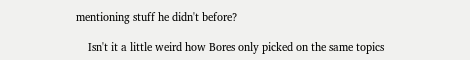mentioning stuff he didn't before?

    Isn't it a little weird how Bores only picked on the same topics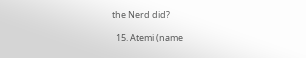the Nerd did?

  15. Atemi (name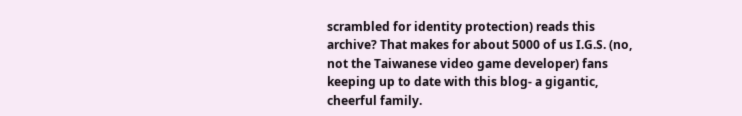scrambled for identity protection) reads this archive? That makes for about 5000 of us I.G.S. (no, not the Taiwanese video game developer) fans keeping up to date with this blog- a gigantic, cheerful family.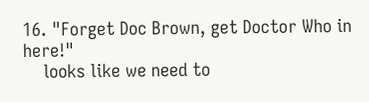16. "Forget Doc Brown, get Doctor Who in here!"
    looks like we need to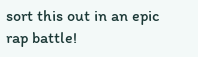sort this out in an epic rap battle!